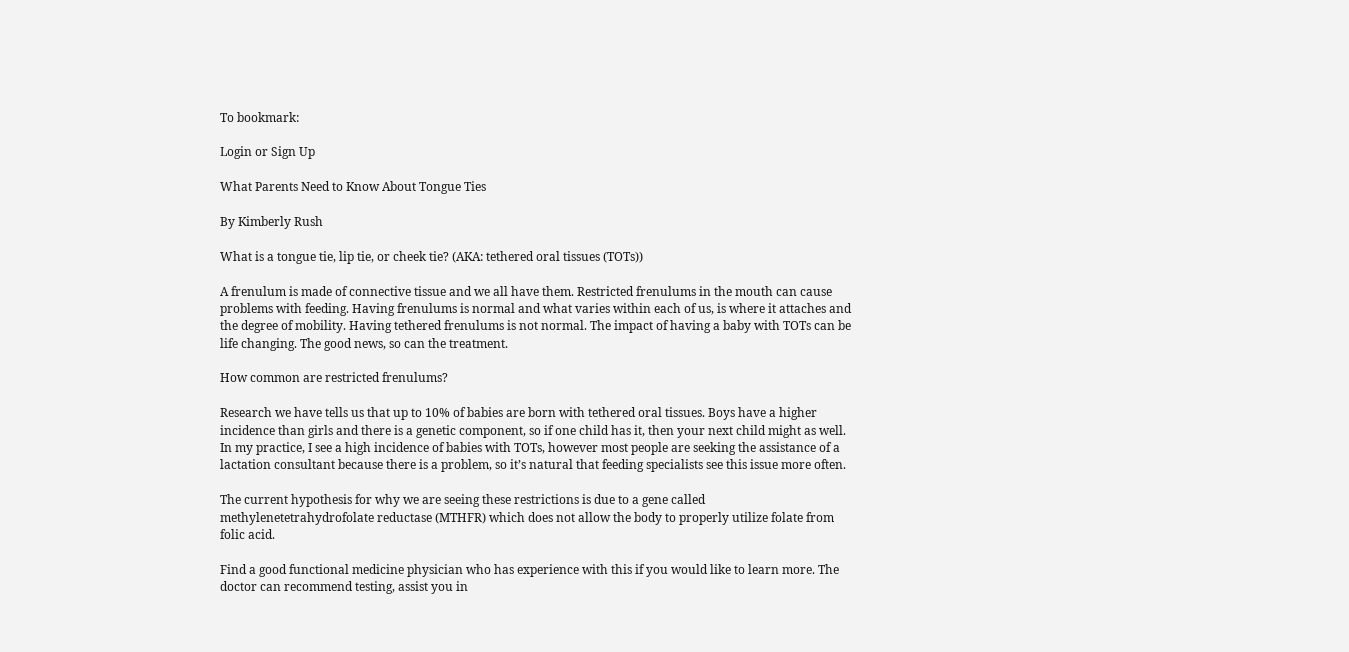To bookmark:

Login or Sign Up

What Parents Need to Know About Tongue Ties

By Kimberly Rush

What is a tongue tie, lip tie, or cheek tie? (AKA: tethered oral tissues (TOTs))

A frenulum is made of connective tissue and we all have them. Restricted frenulums in the mouth can cause problems with feeding. Having frenulums is normal and what varies within each of us, is where it attaches and the degree of mobility. Having tethered frenulums is not normal. The impact of having a baby with TOTs can be life changing. The good news, so can the treatment.

How common are restricted frenulums?

Research we have tells us that up to 10% of babies are born with tethered oral tissues. Boys have a higher incidence than girls and there is a genetic component, so if one child has it, then your next child might as well. In my practice, I see a high incidence of babies with TOTs, however most people are seeking the assistance of a lactation consultant because there is a problem, so it’s natural that feeding specialists see this issue more often.

The current hypothesis for why we are seeing these restrictions is due to a gene called methylenetetrahydrofolate reductase (MTHFR) which does not allow the body to properly utilize folate from folic acid.

Find a good functional medicine physician who has experience with this if you would like to learn more. The doctor can recommend testing, assist you in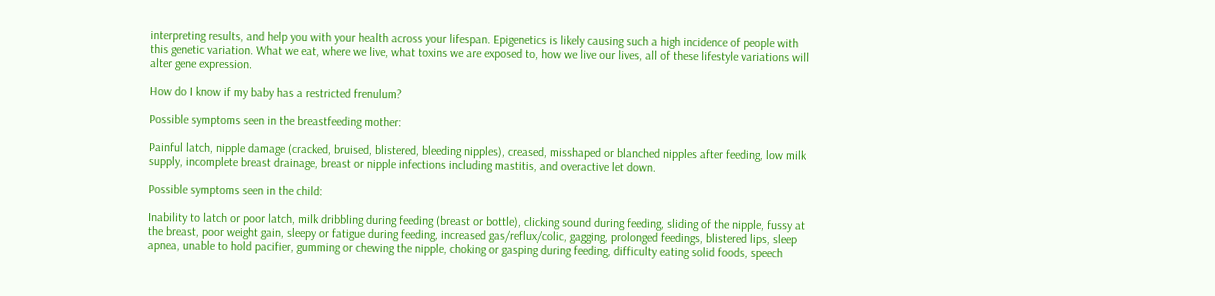interpreting results, and help you with your health across your lifespan. Epigenetics is likely causing such a high incidence of people with this genetic variation. What we eat, where we live, what toxins we are exposed to, how we live our lives, all of these lifestyle variations will alter gene expression.

How do I know if my baby has a restricted frenulum?

Possible symptoms seen in the breastfeeding mother:

Painful latch, nipple damage (cracked, bruised, blistered, bleeding nipples), creased, misshaped or blanched nipples after feeding, low milk supply, incomplete breast drainage, breast or nipple infections including mastitis, and overactive let down.

Possible symptoms seen in the child:

Inability to latch or poor latch, milk dribbling during feeding (breast or bottle), clicking sound during feeding, sliding of the nipple, fussy at the breast, poor weight gain, sleepy or fatigue during feeding, increased gas/reflux/colic, gagging, prolonged feedings, blistered lips, sleep apnea, unable to hold pacifier, gumming or chewing the nipple, choking or gasping during feeding, difficulty eating solid foods, speech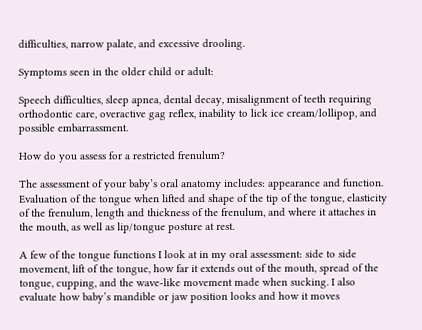difficulties, narrow palate, and excessive drooling.

Symptoms seen in the older child or adult:

Speech difficulties, sleep apnea, dental decay, misalignment of teeth requiring orthodontic care, overactive gag reflex, inability to lick ice cream/lollipop, and possible embarrassment.

How do you assess for a restricted frenulum?

The assessment of your baby’s oral anatomy includes: appearance and function. Evaluation of the tongue when lifted and shape of the tip of the tongue, elasticity of the frenulum, length and thickness of the frenulum, and where it attaches in the mouth, as well as lip/tongue posture at rest.

A few of the tongue functions I look at in my oral assessment: side to side movement, lift of the tongue, how far it extends out of the mouth, spread of the tongue, cupping, and the wave-like movement made when sucking. I also evaluate how baby’s mandible or jaw position looks and how it moves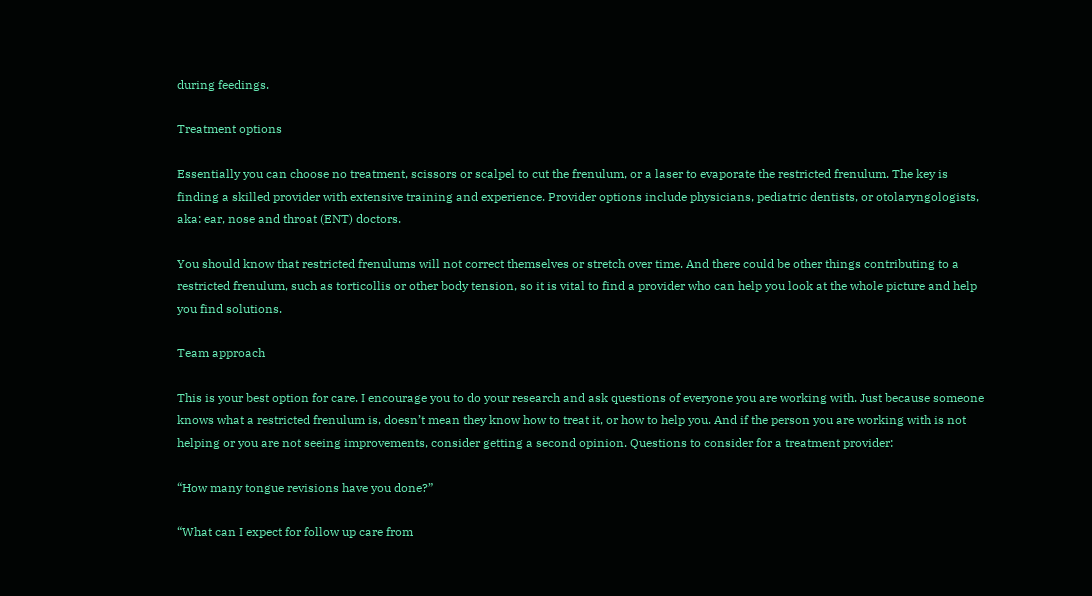during feedings.

Treatment options

Essentially you can choose no treatment, scissors or scalpel to cut the frenulum, or a laser to evaporate the restricted frenulum. The key is finding a skilled provider with extensive training and experience. Provider options include physicians, pediatric dentists, or otolaryngologists, aka: ear, nose and throat (ENT) doctors.

You should know that restricted frenulums will not correct themselves or stretch over time. And there could be other things contributing to a restricted frenulum, such as torticollis or other body tension, so it is vital to find a provider who can help you look at the whole picture and help you find solutions.

Team approach

This is your best option for care. I encourage you to do your research and ask questions of everyone you are working with. Just because someone knows what a restricted frenulum is, doesn’t mean they know how to treat it, or how to help you. And if the person you are working with is not helping or you are not seeing improvements, consider getting a second opinion. Questions to consider for a treatment provider:

“How many tongue revisions have you done?”

“What can I expect for follow up care from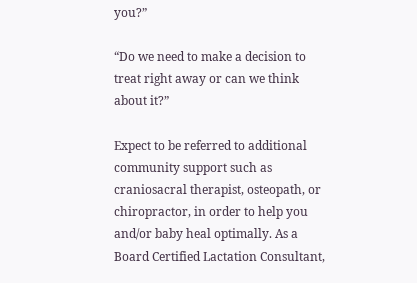you?”

“Do we need to make a decision to treat right away or can we think about it?”

Expect to be referred to additional community support such as craniosacral therapist, osteopath, or chiropractor, in order to help you and/or baby heal optimally. As a Board Certified Lactation Consultant,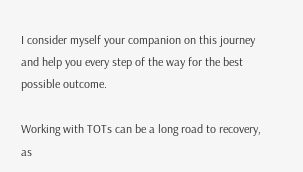I consider myself your companion on this journey and help you every step of the way for the best possible outcome.

Working with TOTs can be a long road to recovery, as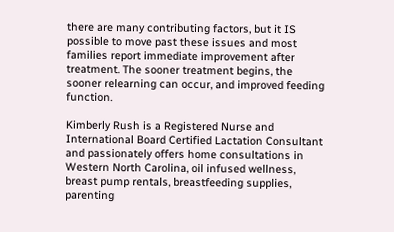there are many contributing factors, but it IS possible to move past these issues and most families report immediate improvement after treatment. The sooner treatment begins, the sooner relearning can occur, and improved feeding function.

Kimberly Rush is a Registered Nurse and International Board Certified Lactation Consultant and passionately offers home consultations in Western North Carolina, oil infused wellness, breast pump rentals, breastfeeding supplies, parenting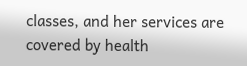classes, and her services are covered by health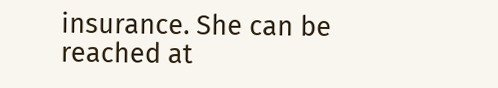insurance. She can be reached at